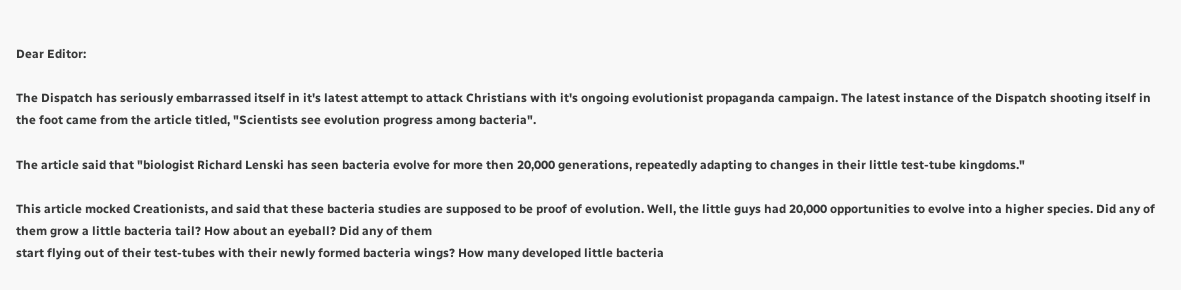Dear Editor:

The Dispatch has seriously embarrassed itself in it's latest attempt to attack Christians with it's ongoing evolutionist propaganda campaign. The latest instance of the Dispatch shooting itself in the foot came from the article titled, "Scientists see evolution progress among bacteria".

The article said that "biologist Richard Lenski has seen bacteria evolve for more then 20,000 generations, repeatedly adapting to changes in their little test-tube kingdoms."

This article mocked Creationists, and said that these bacteria studies are supposed to be proof of evolution. Well, the little guys had 20,000 opportunities to evolve into a higher species. Did any of them grow a little bacteria tail? How about an eyeball? Did any of them
start flying out of their test-tubes with their newly formed bacteria wings? How many developed little bacteria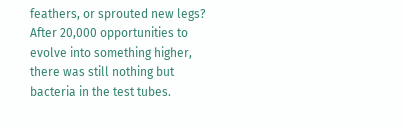feathers, or sprouted new legs? After 20,000 opportunities to evolve into something higher, there was still nothing but bacteria in the test tubes.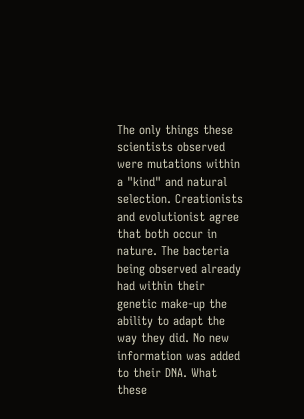The only things these scientists observed were mutations within a "kind" and natural selection. Creationists and evolutionist agree that both occur in nature. The bacteria being observed already had within their genetic make-up the ability to adapt the way they did. No new information was added to their DNA. What these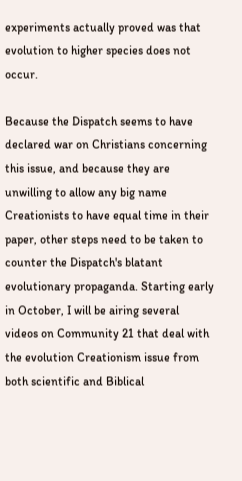experiments actually proved was that evolution to higher species does not occur.

Because the Dispatch seems to have declared war on Christians concerning this issue, and because they are unwilling to allow any big name Creationists to have equal time in their paper, other steps need to be taken to counter the Dispatch's blatant evolutionary propaganda. Starting early in October, I will be airing several videos on Community 21 that deal with the evolution Creationism issue from both scientific and Biblical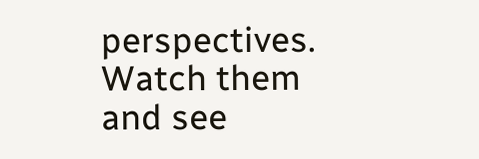perspectives. Watch them and see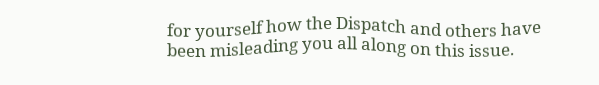for yourself how the Dispatch and others have been misleading you all along on this issue.